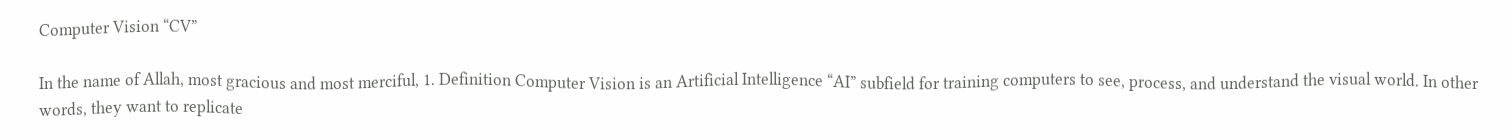Computer Vision “CV”

In the name of Allah, most gracious and most merciful, 1. Definition Computer Vision is an Artificial Intelligence “AI” subfield for training computers to see, process, and understand the visual world. In other words, they want to replicate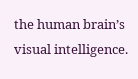the human brain’s visual intelligence.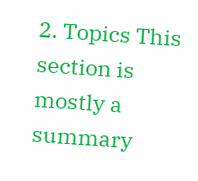2. Topics This section is mostly a summary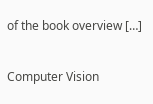of the book overview […]

Computer Vision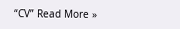“CV” Read More »